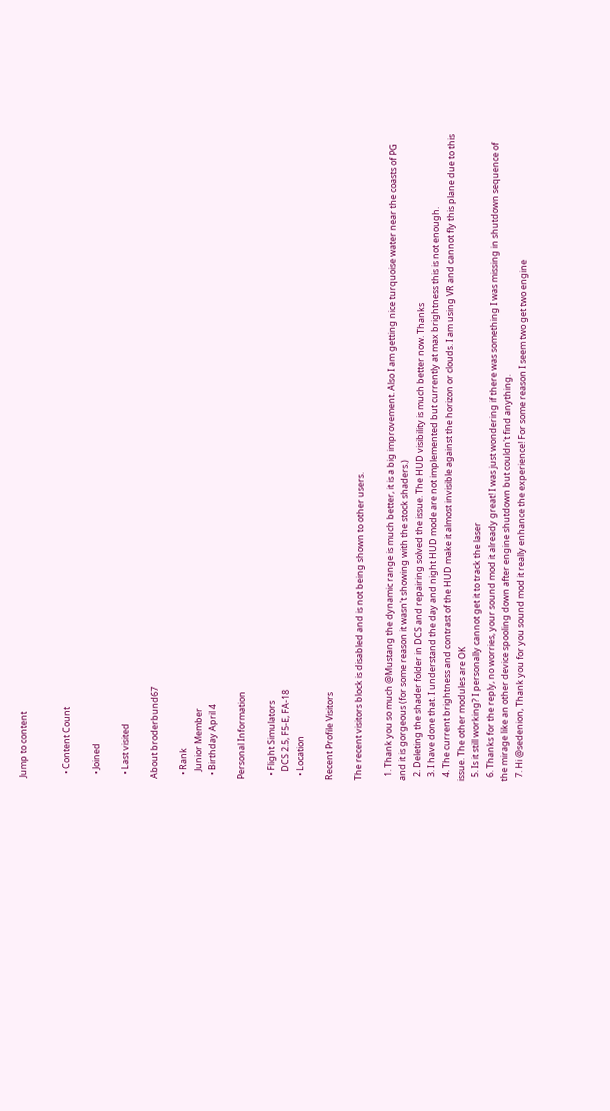Jump to content


  • Content Count

  • Joined

  • Last visited

About broderbund67

  • Rank
    Junior Member
  • Birthday April 4

Personal Information

  • Flight Simulators
    DCS 2.5, F5-E, FA-18
  • Location

Recent Profile Visitors

The recent visitors block is disabled and is not being shown to other users.

  1. Thank you so much @Mustang the dynamic range is much better, it is a big improvement. Also I am getting nice turquoise water near the coasts of PG and it is gorgeous (for some reason it wasn't showing with the stock shaders.)
  2. Deleting the shader folder in DCS and repairing solved the issue. The HUD visibility is much better now. Thanks
  3. I have done that. I understand the day and night HUD mode are not implemented but currently at max brightness this is not enough.
  4. The current brightness and contrast of the HUD make it almost invisible against the horizon or clouds. I am using VR and cannot fly this plane due to this issue. The other modules are OK
  5. Is it still working? I personally cannot get it to track the laser
  6. Thanks for the reply, no worries, your sound mod it already great! I was just wondering if there was something I was missing in shutdown sequence of the mirage like an other device spooling down after engine shutdown but couldn't find anything.
  7. Hi @sedenion, Thank you for you sound mod it really enhance the experience! For some reason I seem two get two engine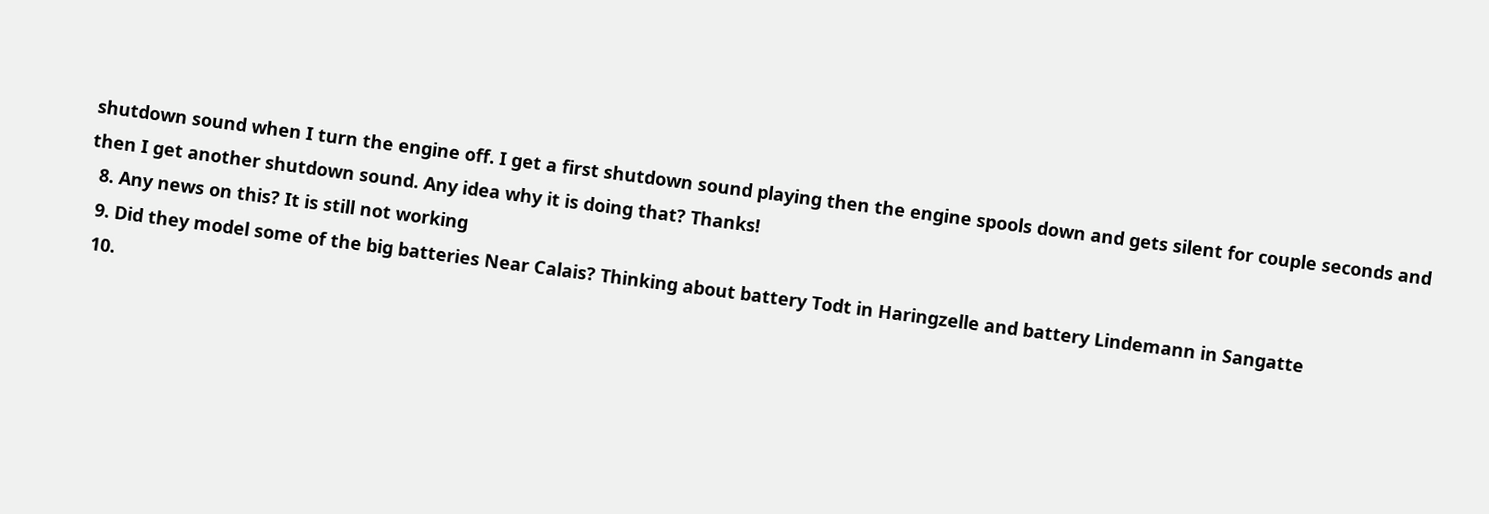shutdown sound when I turn the engine off. I get a first shutdown sound playing then the engine spools down and gets silent for couple seconds and then I get another shutdown sound. Any idea why it is doing that? Thanks!
  8. Any news on this? It is still not working
  9. Did they model some of the big batteries Near Calais? Thinking about battery Todt in Haringzelle and battery Lindemann in Sangatte
  10.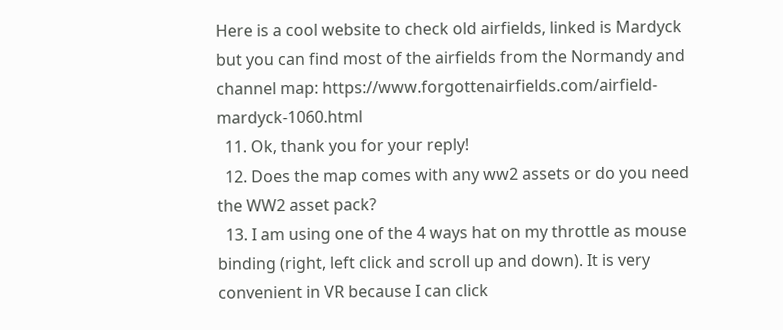Here is a cool website to check old airfields, linked is Mardyck but you can find most of the airfields from the Normandy and channel map: https://www.forgottenairfields.com/airfield-mardyck-1060.html
  11. Ok, thank you for your reply!
  12. Does the map comes with any ww2 assets or do you need the WW2 asset pack?
  13. I am using one of the 4 ways hat on my throttle as mouse binding (right, left click and scroll up and down). It is very convenient in VR because I can click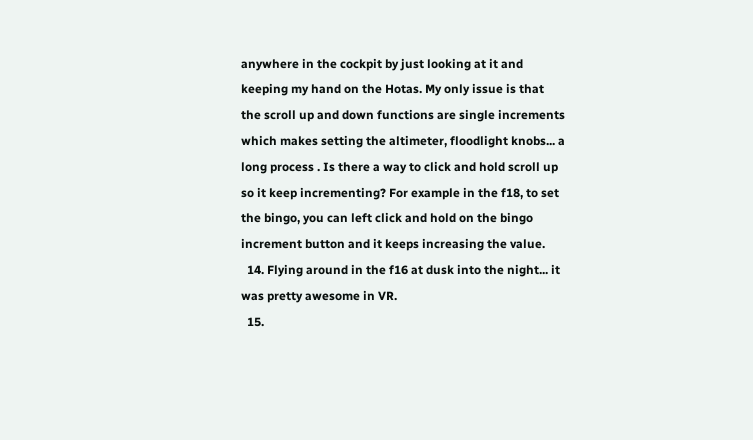anywhere in the cockpit by just looking at it and keeping my hand on the Hotas. My only issue is that the scroll up and down functions are single increments which makes setting the altimeter, floodlight knobs... a long process . Is there a way to click and hold scroll up so it keep incrementing? For example in the f18, to set the bingo, you can left click and hold on the bingo increment button and it keeps increasing the value.
  14. Flying around in the f16 at dusk into the night... it was pretty awesome in VR.
  15.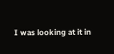I was looking at it in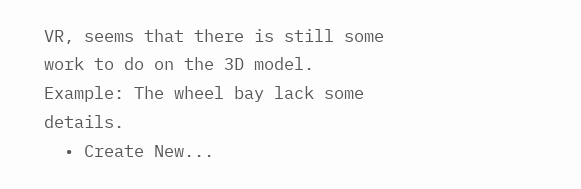VR, seems that there is still some work to do on the 3D model. Example: The wheel bay lack some details.
  • Create New...